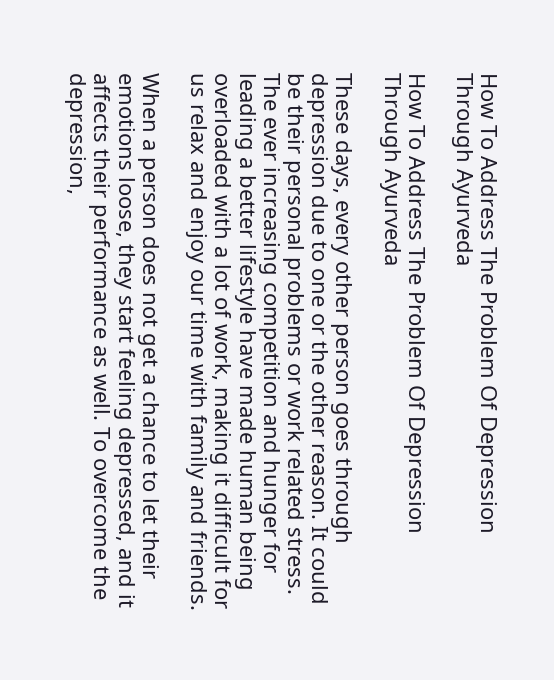How To Address The Problem Of Depression Through Ayurveda

How To Address The Problem Of Depression Through Ayurveda

These days, every other person goes through depression due to one or the other reason. It could be their personal problems or work related stress. The ever increasing competition and hunger for leading a better lifestyle have made human being overloaded with a lot of work, making it difficult for us relax and enjoy our time with family and friends.

When a person does not get a chance to let their emotions loose, they start feeling depressed, and it affects their performance as well. To overcome the depression,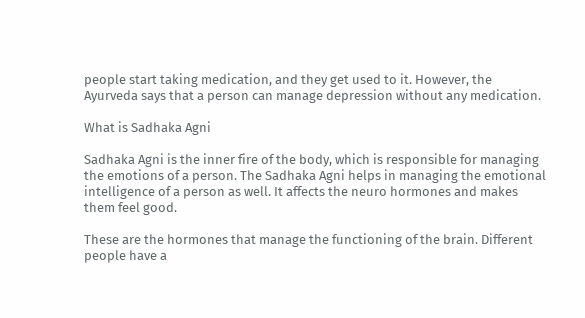people start taking medication, and they get used to it. However, the Ayurveda says that a person can manage depression without any medication.

What is Sadhaka Agni

Sadhaka Agni is the inner fire of the body, which is responsible for managing the emotions of a person. The Sadhaka Agni helps in managing the emotional intelligence of a person as well. It affects the neuro hormones and makes them feel good.

These are the hormones that manage the functioning of the brain. Different people have a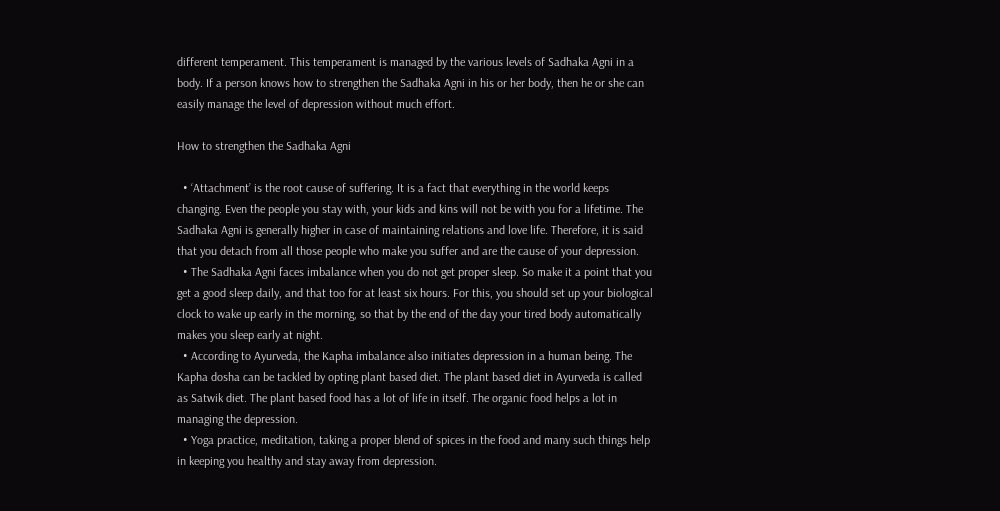different temperament. This temperament is managed by the various levels of Sadhaka Agni in a body. If a person knows how to strengthen the Sadhaka Agni in his or her body, then he or she can easily manage the level of depression without much effort.

How to strengthen the Sadhaka Agni

  • ‘Attachment’ is the root cause of suffering. It is a fact that everything in the world keeps changing. Even the people you stay with, your kids and kins will not be with you for a lifetime. The Sadhaka Agni is generally higher in case of maintaining relations and love life. Therefore, it is said that you detach from all those people who make you suffer and are the cause of your depression.
  • The Sadhaka Agni faces imbalance when you do not get proper sleep. So make it a point that you get a good sleep daily, and that too for at least six hours. For this, you should set up your biological clock to wake up early in the morning, so that by the end of the day your tired body automatically makes you sleep early at night.
  • According to Ayurveda, the Kapha imbalance also initiates depression in a human being. The Kapha dosha can be tackled by opting plant based diet. The plant based diet in Ayurveda is called as Satwik diet. The plant based food has a lot of life in itself. The organic food helps a lot in managing the depression.
  • Yoga practice, meditation, taking a proper blend of spices in the food and many such things help in keeping you healthy and stay away from depression.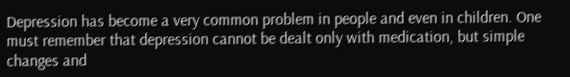Depression has become a very common problem in people and even in children. One must remember that depression cannot be dealt only with medication, but simple changes and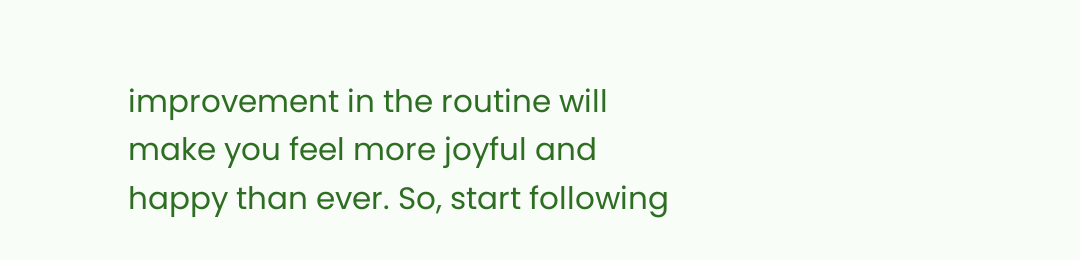improvement in the routine will make you feel more joyful and happy than ever. So, start following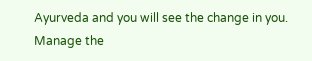Ayurveda and you will see the change in you. Manage the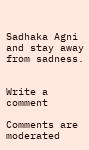Sadhaka Agni and stay away from sadness.


Write a comment

Comments are moderated